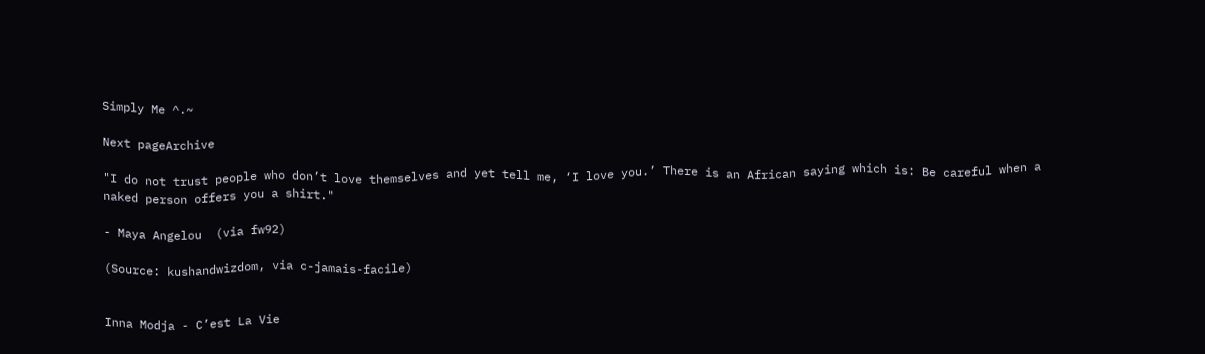Simply Me ^.~

Next pageArchive

"I do not trust people who don’t love themselves and yet tell me, ‘I love you.’ There is an African saying which is: Be careful when a naked person offers you a shirt."

- Maya Angelou  (via fw92)

(Source: kushandwizdom, via c-jamais-facile)


Inna Modja - C’est La Vie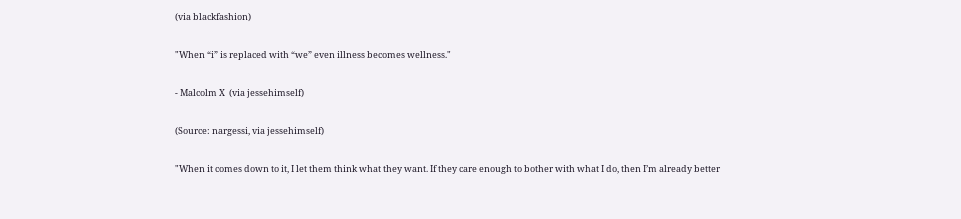(via blackfashion)

"When “i” is replaced with “we” even illness becomes wellness."

- Malcolm X  (via jessehimself)

(Source: nargessi, via jessehimself)

"When it comes down to it, I let them think what they want. If they care enough to bother with what I do, then I’m already better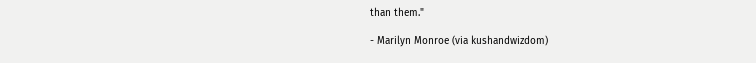than them."

- Marilyn Monroe (via kushandwizdom)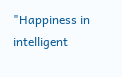"Happiness in intelligent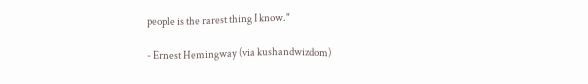people is the rarest thing I know."

- Ernest Hemingway (via kushandwizdom)